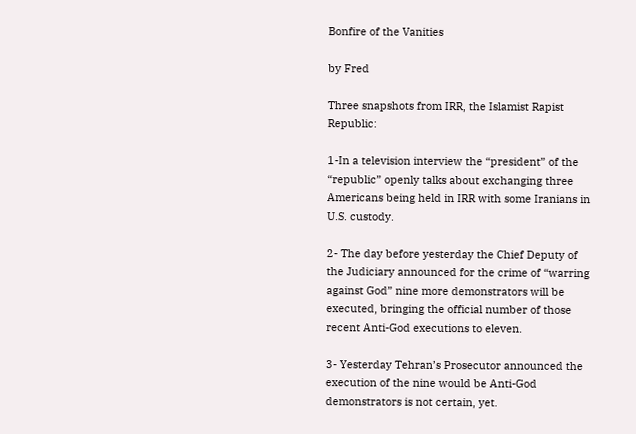Bonfire of the Vanities

by Fred

Three snapshots from IRR, the Islamist Rapist Republic:

1-In a television interview the “president” of the “republic” openly talks about exchanging three Americans being held in IRR with some Iranians in U.S. custody.

2- The day before yesterday the Chief Deputy of the Judiciary announced for the crime of “warring against God” nine more demonstrators will be executed, bringing the official number of those recent Anti-God executions to eleven.

3- Yesterday Tehran’s Prosecutor announced the execution of the nine would be Anti-God demonstrators is not certain, yet.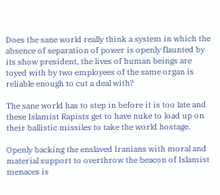Does the sane world really think a system in which the absence of separation of power is openly flaunted by its show president, the lives of human beings are toyed with by two employees of the same organ is reliable enough to cut a deal with?

The sane world has to step in before it is too late and these Islamist Rapists get to have nuke to load up on their ballistic missiles to take the world hostage.

Openly backing the enslaved Iranians with moral and material support to overthrow the beacon of Islamist menaces is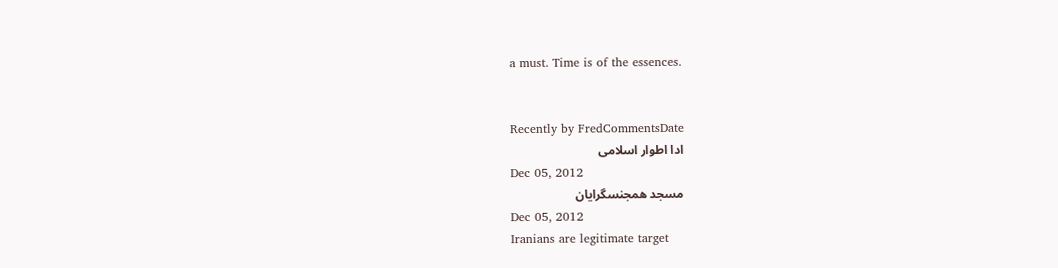a must. Time is of the essences.


Recently by FredCommentsDate
ادا اطوار اسلامی
Dec 05, 2012
مسجد همجنسگرایان
Dec 05, 2012
Iranians are legitimate target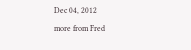Dec 04, 2012
more from Fred